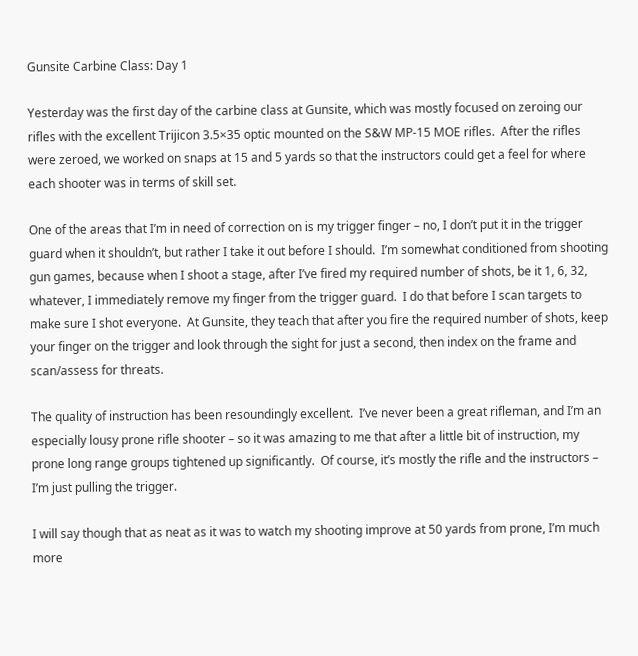Gunsite Carbine Class: Day 1

Yesterday was the first day of the carbine class at Gunsite, which was mostly focused on zeroing our rifles with the excellent Trijicon 3.5×35 optic mounted on the S&W MP-15 MOE rifles.  After the rifles were zeroed, we worked on snaps at 15 and 5 yards so that the instructors could get a feel for where each shooter was in terms of skill set.

One of the areas that I’m in need of correction on is my trigger finger – no, I don’t put it in the trigger guard when it shouldn’t, but rather I take it out before I should.  I’m somewhat conditioned from shooting gun games, because when I shoot a stage, after I’ve fired my required number of shots, be it 1, 6, 32, whatever, I immediately remove my finger from the trigger guard.  I do that before I scan targets to make sure I shot everyone.  At Gunsite, they teach that after you fire the required number of shots, keep your finger on the trigger and look through the sight for just a second, then index on the frame and scan/assess for threats.

The quality of instruction has been resoundingly excellent.  I’ve never been a great rifleman, and I’m an especially lousy prone rifle shooter – so it was amazing to me that after a little bit of instruction, my prone long range groups tightened up significantly.  Of course, it’s mostly the rifle and the instructors – I’m just pulling the trigger.

I will say though that as neat as it was to watch my shooting improve at 50 yards from prone, I’m much more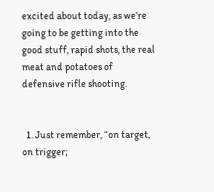excited about today, as we’re going to be getting into the good stuff, rapid shots, the real meat and potatoes of defensive rifle shooting.


  1. Just remember, “on target, on trigger;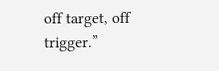off target, off trigger.”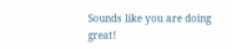Sounds like you are doing great!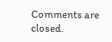Comments are closed.